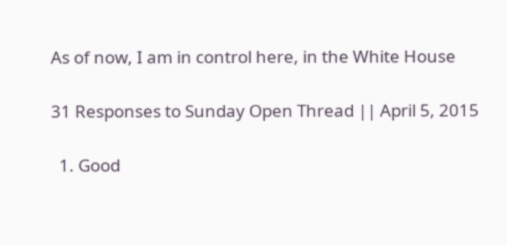As of now, I am in control here, in the White House

31 Responses to Sunday Open Thread || April 5, 2015

  1. Good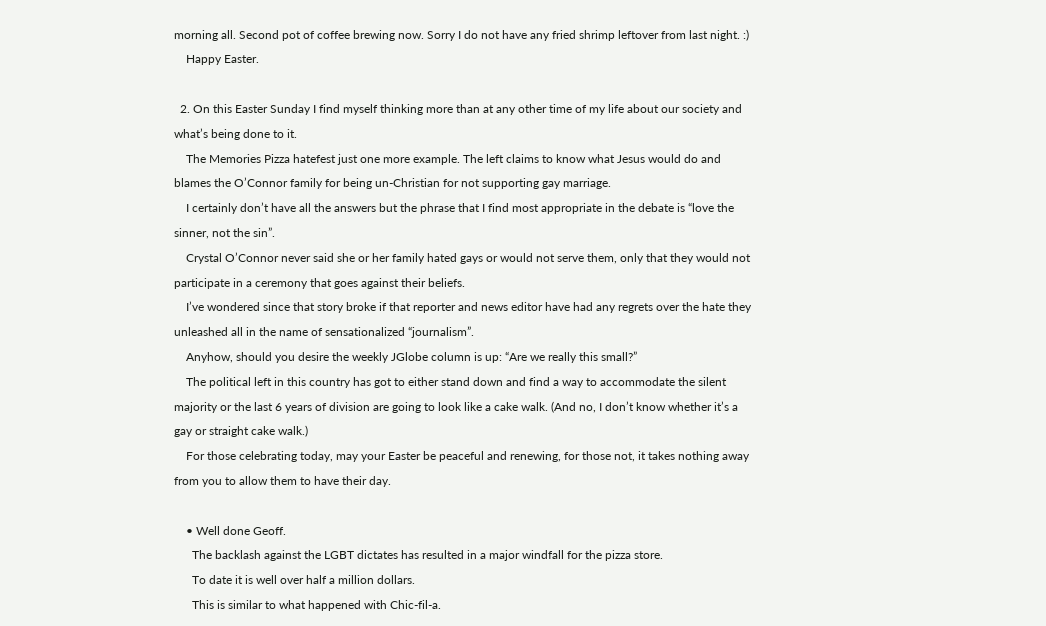morning all. Second pot of coffee brewing now. Sorry I do not have any fried shrimp leftover from last night. :)
    Happy Easter.

  2. On this Easter Sunday I find myself thinking more than at any other time of my life about our society and what’s being done to it.
    The Memories Pizza hatefest just one more example. The left claims to know what Jesus would do and blames the O’Connor family for being un-Christian for not supporting gay marriage.
    I certainly don’t have all the answers but the phrase that I find most appropriate in the debate is “love the sinner, not the sin”.
    Crystal O’Connor never said she or her family hated gays or would not serve them, only that they would not participate in a ceremony that goes against their beliefs.
    I’ve wondered since that story broke if that reporter and news editor have had any regrets over the hate they unleashed all in the name of sensationalized “journalism”.
    Anyhow, should you desire the weekly JGlobe column is up: “Are we really this small?”
    The political left in this country has got to either stand down and find a way to accommodate the silent majority or the last 6 years of division are going to look like a cake walk. (And no, I don’t know whether it’s a gay or straight cake walk.)
    For those celebrating today, may your Easter be peaceful and renewing, for those not, it takes nothing away from you to allow them to have their day.

    • Well done Geoff.
      The backlash against the LGBT dictates has resulted in a major windfall for the pizza store.
      To date it is well over half a million dollars.
      This is similar to what happened with Chic-fil-a.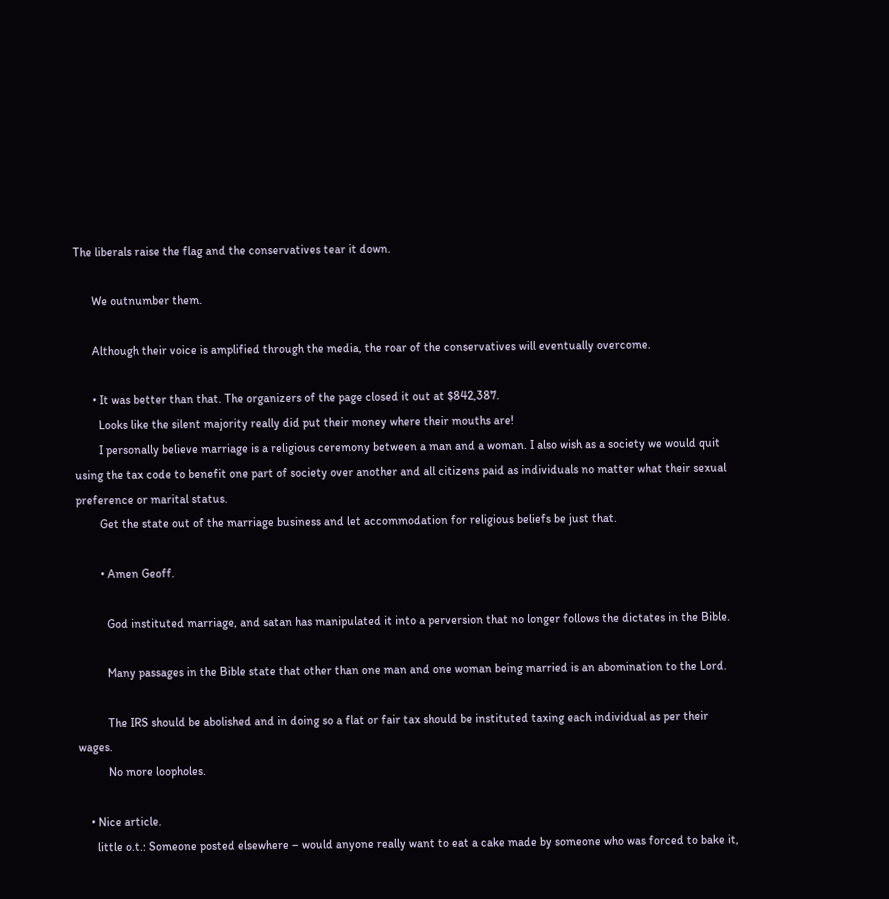The liberals raise the flag and the conservatives tear it down.

      We outnumber them.

      Although their voice is amplified through the media, the roar of the conservatives will eventually overcome.

      • It was better than that. The organizers of the page closed it out at $842,387.
        Looks like the silent majority really did put their money where their mouths are!
        I personally believe marriage is a religious ceremony between a man and a woman. I also wish as a society we would quit using the tax code to benefit one part of society over another and all citizens paid as individuals no matter what their sexual preference or marital status.
        Get the state out of the marriage business and let accommodation for religious beliefs be just that.

        • Amen Geoff.

          God instituted marriage, and satan has manipulated it into a perversion that no longer follows the dictates in the Bible.

          Many passages in the Bible state that other than one man and one woman being married is an abomination to the Lord.

          The IRS should be abolished and in doing so a flat or fair tax should be instituted taxing each individual as per their wages.
          No more loopholes.

    • Nice article.
      little o.t.: Someone posted elsewhere – would anyone really want to eat a cake made by someone who was forced to bake it,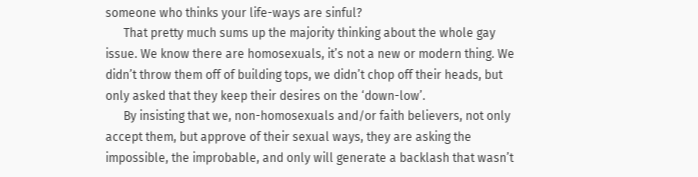someone who thinks your life-ways are sinful?
      That pretty much sums up the majority thinking about the whole gay issue. We know there are homosexuals, it’s not a new or modern thing. We didn’t throw them off of building tops, we didn’t chop off their heads, but only asked that they keep their desires on the ‘down-low’.
      By insisting that we, non-homosexuals and/or faith believers, not only accept them, but approve of their sexual ways, they are asking the impossible, the improbable, and only will generate a backlash that wasn’t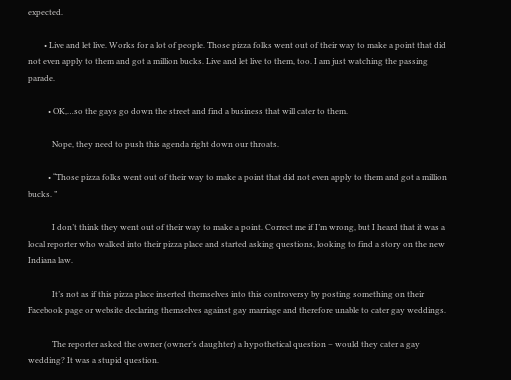expected.

        • Live and let live. Works for a lot of people. Those pizza folks went out of their way to make a point that did not even apply to them and got a million bucks. Live and let live to them, too. I am just watching the passing parade.

          • OK,…so the gays go down the street and find a business that will cater to them.

            Nope, they need to push this agenda right down our throats.

          • “Those pizza folks went out of their way to make a point that did not even apply to them and got a million bucks. ”

            I don’t think they went out of their way to make a point. Correct me if I’m wrong, but I heard that it was a local reporter who walked into their pizza place and started asking questions, looking to find a story on the new Indiana law.

            It’s not as if this pizza place inserted themselves into this controversy by posting something on their Facebook page or website declaring themselves against gay marriage and therefore unable to cater gay weddings.

            The reporter asked the owner (owner’s daughter) a hypothetical question – would they cater a gay wedding? It was a stupid question.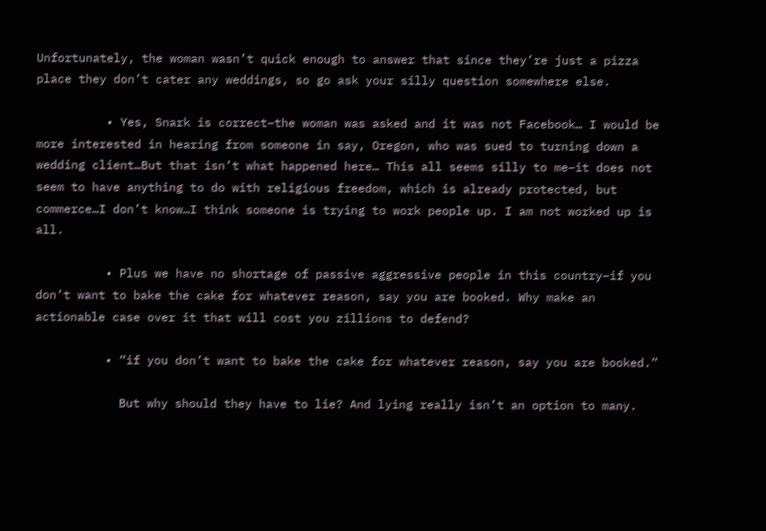Unfortunately, the woman wasn’t quick enough to answer that since they’re just a pizza place they don’t cater any weddings, so go ask your silly question somewhere else.

          • Yes, Snark is correct–the woman was asked and it was not Facebook… I would be more interested in hearing from someone in say, Oregon, who was sued to turning down a wedding client…But that isn’t what happened here… This all seems silly to me–it does not seem to have anything to do with religious freedom, which is already protected, but commerce…I don’t know…I think someone is trying to work people up. I am not worked up is all.

          • Plus we have no shortage of passive aggressive people in this country–if you don’t want to bake the cake for whatever reason, say you are booked. Why make an actionable case over it that will cost you zillions to defend?

          • “if you don’t want to bake the cake for whatever reason, say you are booked.”

            But why should they have to lie? And lying really isn’t an option to many.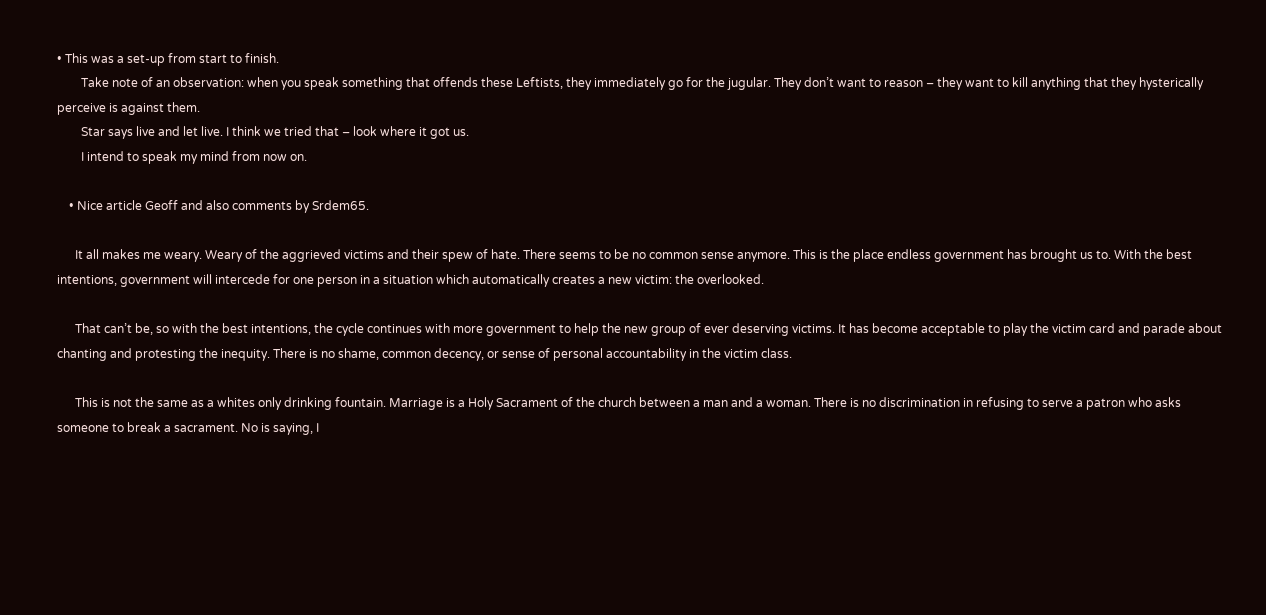• This was a set-up from start to finish.
        Take note of an observation: when you speak something that offends these Leftists, they immediately go for the jugular. They don’t want to reason – they want to kill anything that they hysterically perceive is against them.
        Star says live and let live. I think we tried that – look where it got us.
        I intend to speak my mind from now on.

    • Nice article Geoff and also comments by Srdem65.

      It all makes me weary. Weary of the aggrieved victims and their spew of hate. There seems to be no common sense anymore. This is the place endless government has brought us to. With the best intentions, government will intercede for one person in a situation which automatically creates a new victim: the overlooked.

      That can’t be, so with the best intentions, the cycle continues with more government to help the new group of ever deserving victims. It has become acceptable to play the victim card and parade about chanting and protesting the inequity. There is no shame, common decency, or sense of personal accountability in the victim class.

      This is not the same as a whites only drinking fountain. Marriage is a Holy Sacrament of the church between a man and a woman. There is no discrimination in refusing to serve a patron who asks someone to break a sacrament. No is saying, I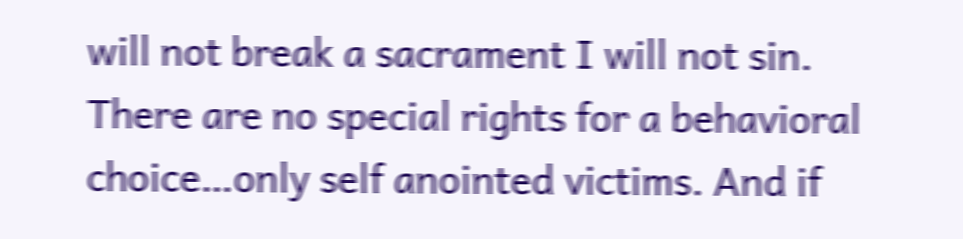will not break a sacrament I will not sin. There are no special rights for a behavioral choice…only self anointed victims. And if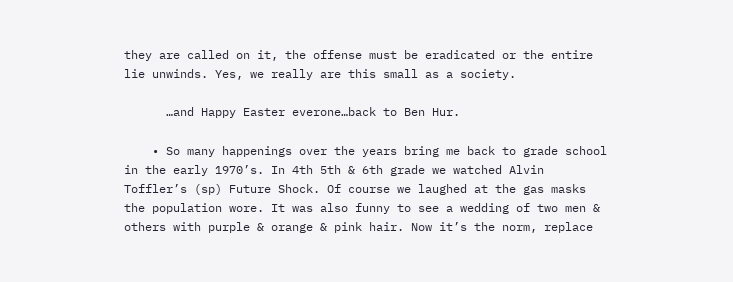they are called on it, the offense must be eradicated or the entire lie unwinds. Yes, we really are this small as a society.

      …and Happy Easter everone…back to Ben Hur.

    • So many happenings over the years bring me back to grade school in the early 1970’s. In 4th 5th & 6th grade we watched Alvin Toffler’s (sp) Future Shock. Of course we laughed at the gas masks the population wore. It was also funny to see a wedding of two men & others with purple & orange & pink hair. Now it’s the norm, replace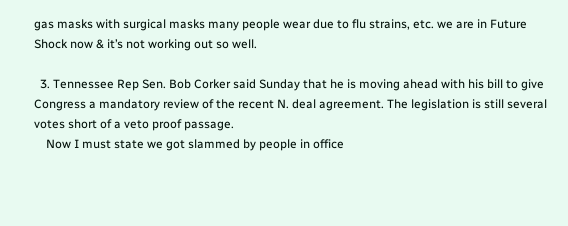gas masks with surgical masks many people wear due to flu strains, etc. we are in Future Shock now & it’s not working out so well.

  3. Tennessee Rep Sen. Bob Corker said Sunday that he is moving ahead with his bill to give Congress a mandatory review of the recent N. deal agreement. The legislation is still several votes short of a veto proof passage.
    Now I must state we got slammed by people in office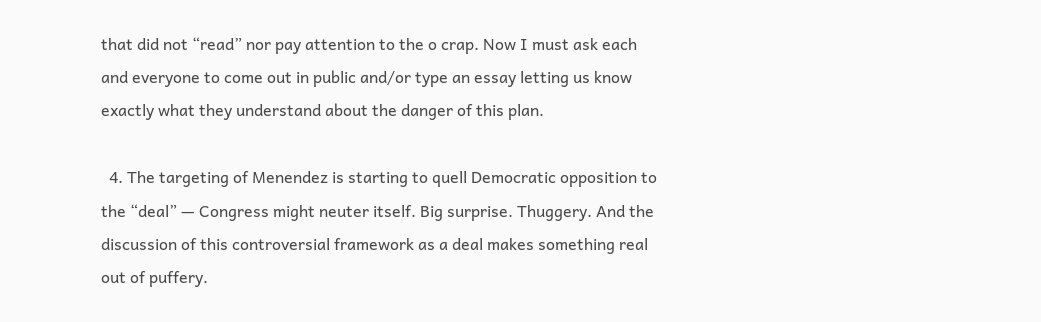that did not “read” nor pay attention to the o crap. Now I must ask each and everyone to come out in public and/or type an essay letting us know exactly what they understand about the danger of this plan.

  4. The targeting of Menendez is starting to quell Democratic opposition to the “deal” — Congress might neuter itself. Big surprise. Thuggery. And the discussion of this controversial framework as a deal makes something real out of puffery.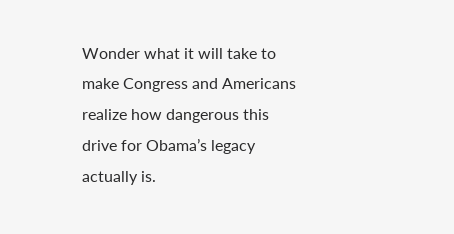Wonder what it will take to make Congress and Americans realize how dangerous this drive for Obama’s legacy actually is.